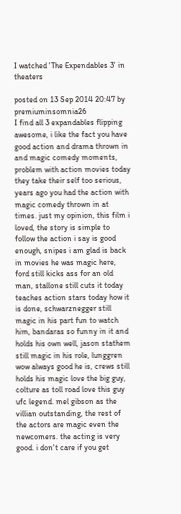I watched 'The Expendables 3' in theaters

posted on 13 Sep 2014 20:47 by premiuminsomnia26
I find all 3 expandables flipping awesome, i like the fact you have good action and drama thrown in and magic comedy moments, problem with action movies today they take their self too serious, years ago you had the action with magic comedy thrown in at times. just my opinion, this film i loved, the story is simple to follow the action i say is good enough, snipes i am glad is back in movies he was magic here, ford still kicks ass for an old man, stallone still cuts it today teaches action stars today how it is done, schwarznegger still magic in his part fun to watch him, bandaras so funny in it and holds his own well, jason stathem still magic in his role, lunggren wow always good he is, crews still holds his magic love the big guy, colture as toll road love this guy ufc legend. mel gibson as the villian outstanding, the rest of the actors are magic even the newcomers. the acting is very good. i don't care if you get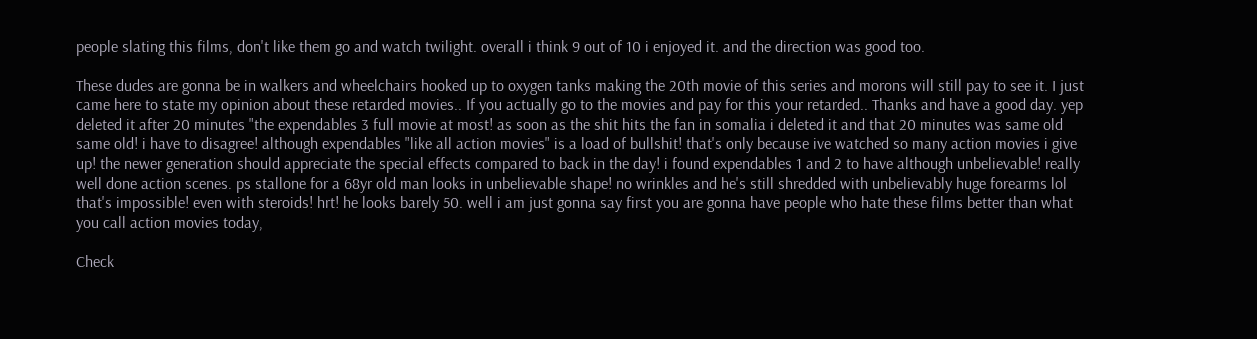people slating this films, don't like them go and watch twilight. overall i think 9 out of 10 i enjoyed it. and the direction was good too.

These dudes are gonna be in walkers and wheelchairs hooked up to oxygen tanks making the 20th movie of this series and morons will still pay to see it. I just came here to state my opinion about these retarded movies.. If you actually go to the movies and pay for this your retarded.. Thanks and have a good day. yep deleted it after 20 minutes "the expendables 3 full movie at most! as soon as the shit hits the fan in somalia i deleted it and that 20 minutes was same old same old! i have to disagree! although expendables "like all action movies" is a load of bullshit! that's only because ive watched so many action movies i give up! the newer generation should appreciate the special effects compared to back in the day! i found expendables 1 and 2 to have although unbelievable! really well done action scenes. ps stallone for a 68yr old man looks in unbelievable shape! no wrinkles and he's still shredded with unbelievably huge forearms lol that's impossible! even with steroids! hrt! he looks barely 50. well i am just gonna say first you are gonna have people who hate these films better than what you call action movies today,

Check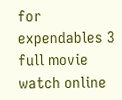for expendables 3 full movie watch online